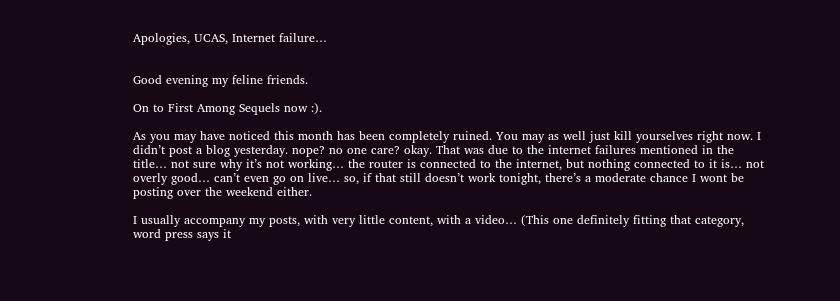Apologies, UCAS, Internet failure…


Good evening my feline friends.

On to First Among Sequels now :).

As you may have noticed this month has been completely ruined. You may as well just kill yourselves right now. I didn’t post a blog yesterday. nope? no one care? okay. That was due to the internet failures mentioned in the title… not sure why it’s not working… the router is connected to the internet, but nothing connected to it is… not overly good… can’t even go on live… so, if that still doesn’t work tonight, there’s a moderate chance I wont be posting over the weekend either.

I usually accompany my posts, with very little content, with a video… (This one definitely fitting that category, word press says it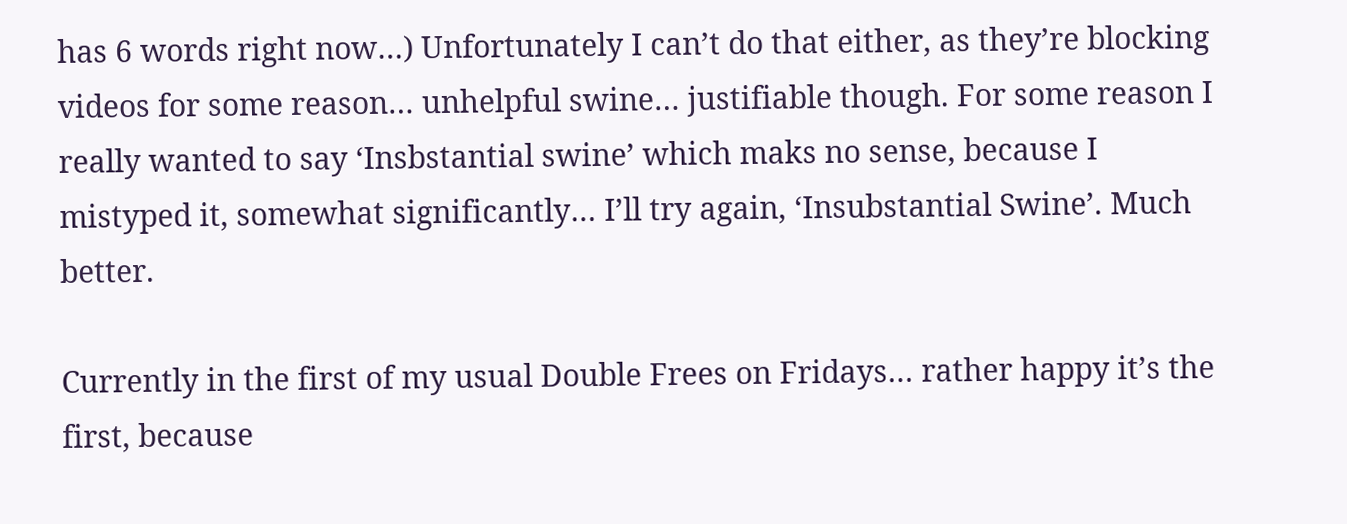has 6 words right now…) Unfortunately I can’t do that either, as they’re blocking videos for some reason… unhelpful swine… justifiable though. For some reason I really wanted to say ‘Insbstantial swine’ which maks no sense, because I mistyped it, somewhat significantly… I’ll try again, ‘Insubstantial Swine’. Much better.

Currently in the first of my usual Double Frees on Fridays… rather happy it’s the first, because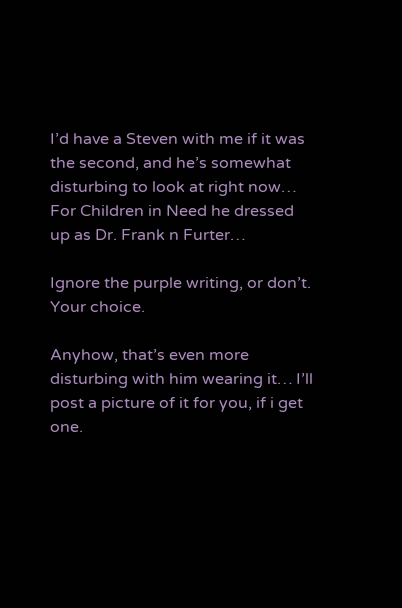I’d have a Steven with me if it was the second, and he’s somewhat disturbing to look at right now… For Children in Need he dressed up as Dr. Frank n Furter…

Ignore the purple writing, or don’t. Your choice.

Anyhow, that’s even more disturbing with him wearing it… I’ll post a picture of it for you, if i get one.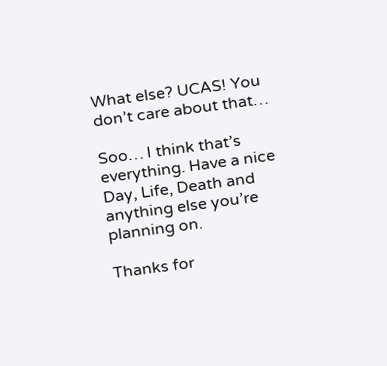What else? UCAS! You don’t care about that…

Soo… I think that’s everything. Have a nice Day, Life, Death and anything else you’re planning on.

Thanks for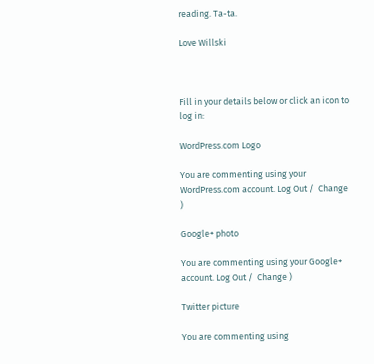reading. Ta-ta.

Love Willski



Fill in your details below or click an icon to log in:

WordPress.com Logo

You are commenting using your WordPress.com account. Log Out /  Change )

Google+ photo

You are commenting using your Google+ account. Log Out /  Change )

Twitter picture

You are commenting using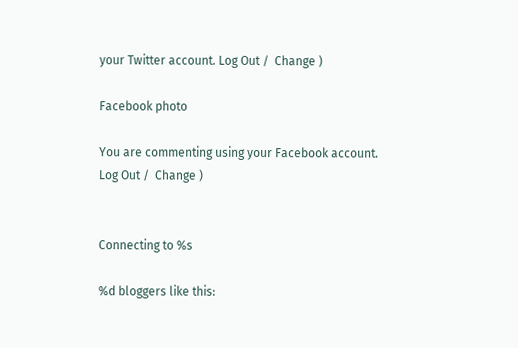your Twitter account. Log Out /  Change )

Facebook photo

You are commenting using your Facebook account. Log Out /  Change )


Connecting to %s

%d bloggers like this: